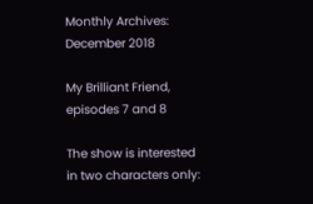Monthly Archives: December 2018

My Brilliant Friend, episodes 7 and 8

The show is interested in two characters only: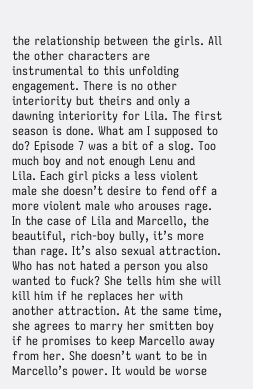the relationship between the girls. All the other characters are instrumental to this unfolding engagement. There is no other interiority but theirs and only a dawning interiority for Lila. The first season is done. What am I supposed to do? Episode 7 was a bit of a slog. Too much boy and not enough Lenu and Lila. Each girl picks a less violent male she doesn’t desire to fend off a more violent male who arouses rage. In the case of Lila and Marcello, the beautiful, rich-boy bully, it’s more than rage. It’s also sexual attraction. Who has not hated a person you also wanted to fuck? She tells him she will kill him if he replaces her with another attraction. At the same time, she agrees to marry her smitten boy if he promises to keep Marcello away from her. She doesn’t want to be in Marcello’s power. It would be worse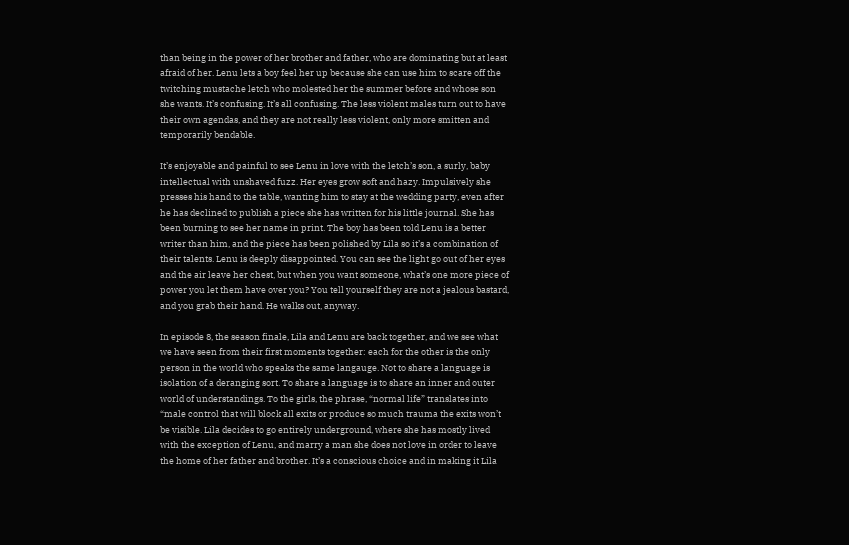than being in the power of her brother and father, who are dominating but at least afraid of her. Lenu lets a boy feel her up because she can use him to scare off the twitching mustache letch who molested her the summer before and whose son she wants. It’s confusing. It’s all confusing. The less violent males turn out to have their own agendas, and they are not really less violent, only more smitten and temporarily bendable.

It’s enjoyable and painful to see Lenu in love with the letch’s son, a surly, baby intellectual with unshaved fuzz. Her eyes grow soft and hazy. Impulsively she presses his hand to the table, wanting him to stay at the wedding party, even after he has declined to publish a piece she has written for his little journal. She has been burning to see her name in print. The boy has been told Lenu is a better writer than him, and the piece has been polished by Lila so it’s a combination of their talents. Lenu is deeply disappointed. You can see the light go out of her eyes and the air leave her chest, but when you want someone, what’s one more piece of power you let them have over you? You tell yourself they are not a jealous bastard, and you grab their hand. He walks out, anyway.

In episode 8, the season finale, Lila and Lenu are back together, and we see what we have seen from their first moments together: each for the other is the only person in the world who speaks the same langauge. Not to share a language is isolation of a deranging sort. To share a language is to share an inner and outer world of understandings. To the girls, the phrase, “normal life” translates into “male control that will block all exits or produce so much trauma the exits won’t be visible. Lila decides to go entirely underground, where she has mostly lived with the exception of Lenu, and marry a man she does not love in order to leave the home of her father and brother. It’s a conscious choice and in making it Lila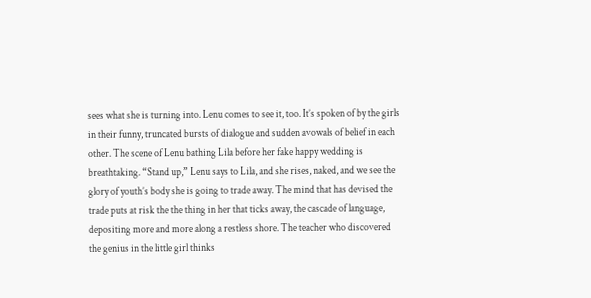sees what she is turning into. Lenu comes to see it, too. It’s spoken of by the girls in their funny, truncated bursts of dialogue and sudden avowals of belief in each other. The scene of Lenu bathing Lila before her fake happy wedding is breathtaking. “Stand up,” Lenu says to Lila, and she rises, naked, and we see the glory of youth’s body she is going to trade away. The mind that has devised the trade puts at risk the the thing in her that ticks away, the cascade of language, depositing more and more along a restless shore. The teacher who discovered the genius in the little girl thinks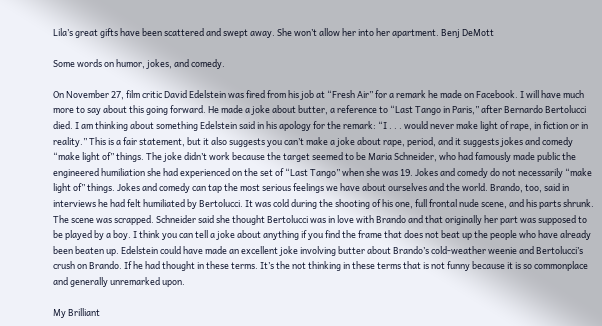Lila’s great gifts have been scattered and swept away. She won’t allow her into her apartment. Benj DeMott

Some words on humor, jokes, and comedy.

On November 27, film critic David Edelstein was fired from his job at “Fresh Air” for a remark he made on Facebook. I will have much more to say about this going forward. He made a joke about butter, a reference to “Last Tango in Paris,” after Bernardo Bertolucci died. I am thinking about something Edelstein said in his apology for the remark: “I . . . would never make light of rape, in fiction or in reality.” This is a fair statement, but it also suggests you can’t make a joke about rape, period, and it suggests jokes and comedy “make light of” things. The joke didn’t work because the target seemed to be Maria Schneider, who had famously made public the engineered humiliation she had experienced on the set of “Last Tango” when she was 19. Jokes and comedy do not necessarily “make light of” things. Jokes and comedy can tap the most serious feelings we have about ourselves and the world. Brando, too, said in interviews he had felt humiliated by Bertolucci. It was cold during the shooting of his one, full frontal nude scene, and his parts shrunk. The scene was scrapped. Schneider said she thought Bertolucci was in love with Brando and that originally her part was supposed to be played by a boy. I think you can tell a joke about anything if you find the frame that does not beat up the people who have already been beaten up. Edelstein could have made an excellent joke involving butter about Brando’s cold-weather weenie and Bertolucci’s crush on Brando. If he had thought in these terms. It’s the not thinking in these terms that is not funny because it is so commonplace and generally unremarked upon.

My Brilliant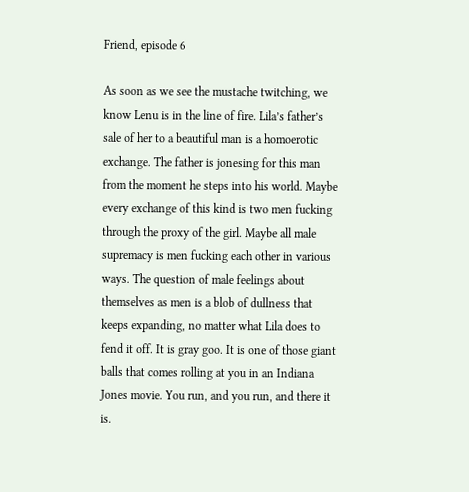Friend, episode 6

As soon as we see the mustache twitching, we know Lenu is in the line of fire. Lila’s father’s sale of her to a beautiful man is a homoerotic exchange. The father is jonesing for this man from the moment he steps into his world. Maybe every exchange of this kind is two men fucking through the proxy of the girl. Maybe all male supremacy is men fucking each other in various ways. The question of male feelings about themselves as men is a blob of dullness that keeps expanding, no matter what Lila does to fend it off. It is gray goo. It is one of those giant balls that comes rolling at you in an Indiana Jones movie. You run, and you run, and there it is.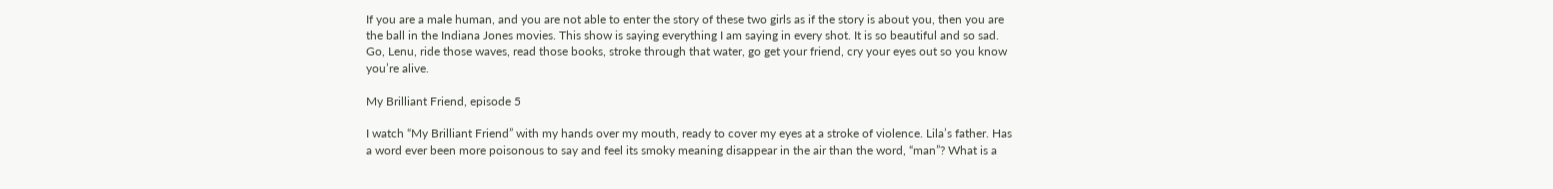If you are a male human, and you are not able to enter the story of these two girls as if the story is about you, then you are the ball in the Indiana Jones movies. This show is saying everything I am saying in every shot. It is so beautiful and so sad. Go, Lenu, ride those waves, read those books, stroke through that water, go get your friend, cry your eyes out so you know you’re alive.

My Brilliant Friend, episode 5

I watch “My Brilliant Friend” with my hands over my mouth, ready to cover my eyes at a stroke of violence. Lila’s father. Has a word ever been more poisonous to say and feel its smoky meaning disappear in the air than the word, “man”? What is a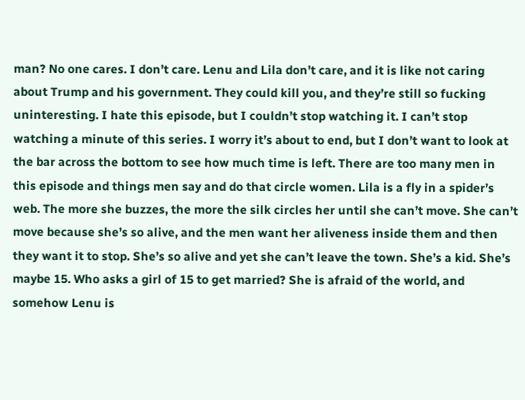man? No one cares. I don’t care. Lenu and Lila don’t care, and it is like not caring about Trump and his government. They could kill you, and they’re still so fucking uninteresting. I hate this episode, but I couldn’t stop watching it. I can’t stop watching a minute of this series. I worry it’s about to end, but I don’t want to look at the bar across the bottom to see how much time is left. There are too many men in this episode and things men say and do that circle women. Lila is a fly in a spider’s web. The more she buzzes, the more the silk circles her until she can’t move. She can’t move because she’s so alive, and the men want her aliveness inside them and then they want it to stop. She’s so alive and yet she can’t leave the town. She’s a kid. She’s maybe 15. Who asks a girl of 15 to get married? She is afraid of the world, and somehow Lenu is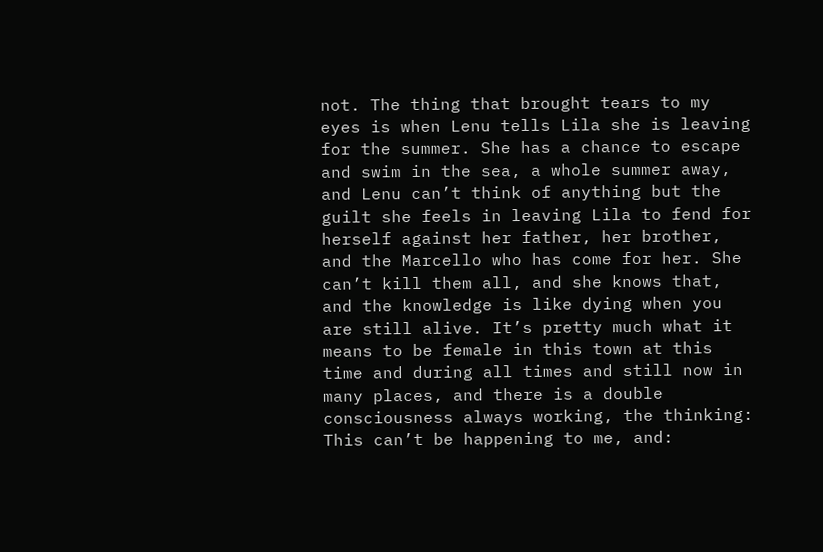not. The thing that brought tears to my eyes is when Lenu tells Lila she is leaving for the summer. She has a chance to escape and swim in the sea, a whole summer away, and Lenu can’t think of anything but the guilt she feels in leaving Lila to fend for herself against her father, her brother, and the Marcello who has come for her. She can’t kill them all, and she knows that, and the knowledge is like dying when you are still alive. It’s pretty much what it means to be female in this town at this time and during all times and still now in many places, and there is a double consciousness always working, the thinking: This can’t be happening to me, and: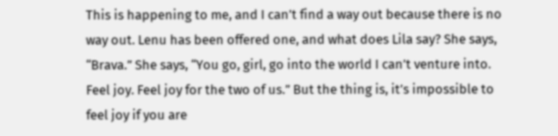This is happening to me, and I can’t find a way out because there is no way out. Lenu has been offered one, and what does Lila say? She says, “Brava.” She says, “You go, girl, go into the world I can’t venture into. Feel joy. Feel joy for the two of us.” But the thing is, it’s impossible to feel joy if you are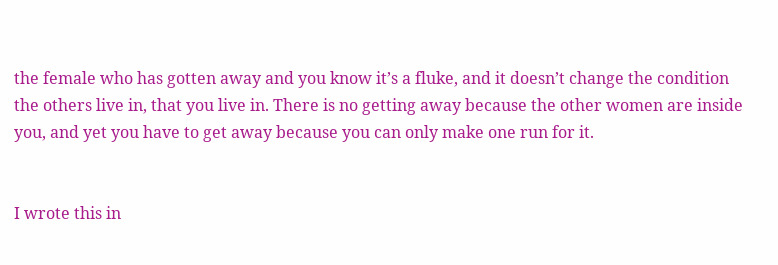the female who has gotten away and you know it’s a fluke, and it doesn’t change the condition the others live in, that you live in. There is no getting away because the other women are inside you, and yet you have to get away because you can only make one run for it.


I wrote this in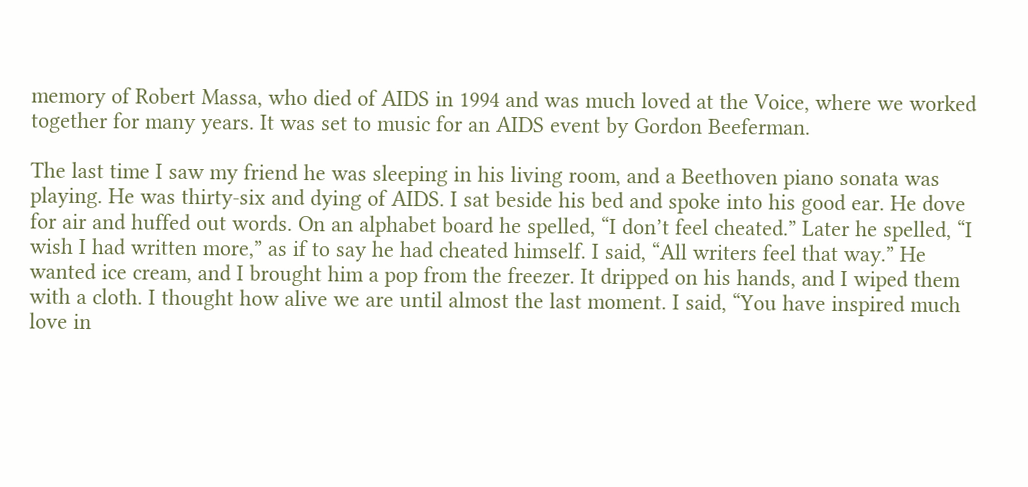memory of Robert Massa, who died of AIDS in 1994 and was much loved at the Voice, where we worked together for many years. It was set to music for an AIDS event by Gordon Beeferman.

The last time I saw my friend he was sleeping in his living room, and a Beethoven piano sonata was playing. He was thirty-six and dying of AIDS. I sat beside his bed and spoke into his good ear. He dove for air and huffed out words. On an alphabet board he spelled, “I don’t feel cheated.” Later he spelled, “I wish I had written more,” as if to say he had cheated himself. I said, “All writers feel that way.” He wanted ice cream, and I brought him a pop from the freezer. It dripped on his hands, and I wiped them with a cloth. I thought how alive we are until almost the last moment. I said, “You have inspired much love in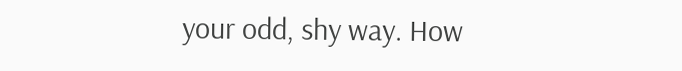your odd, shy way. How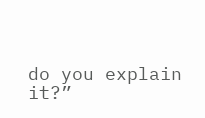do you explain it?”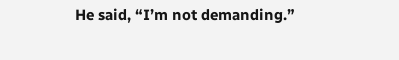He said, “I’m not demanding.”